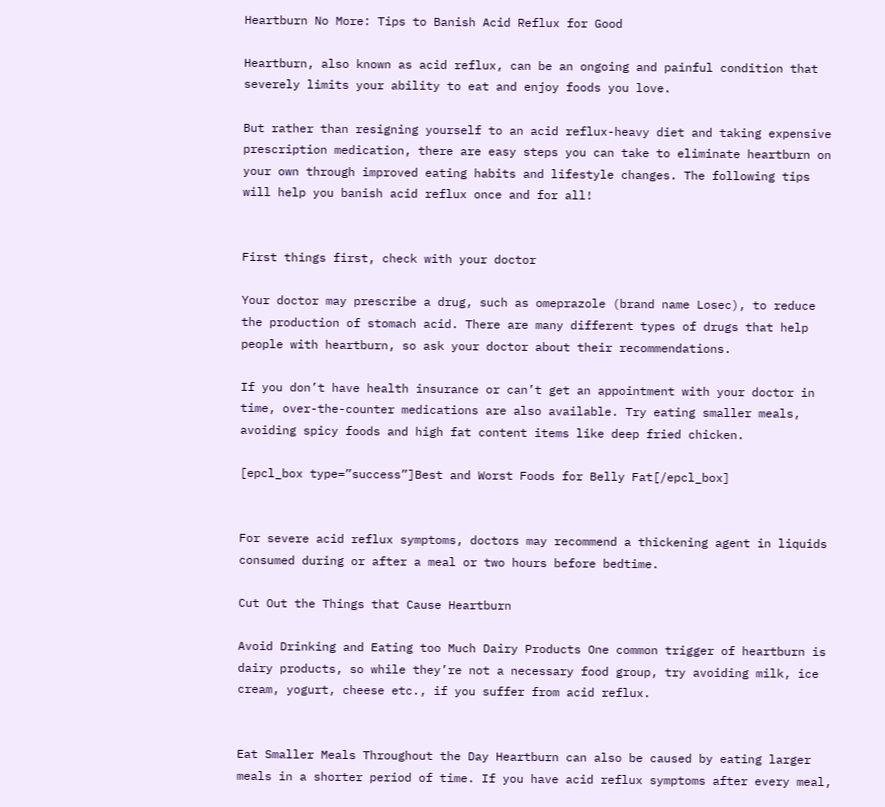Heartburn No More: Tips to Banish Acid Reflux for Good

Heartburn, also known as acid reflux, can be an ongoing and painful condition that severely limits your ability to eat and enjoy foods you love.

But rather than resigning yourself to an acid reflux-heavy diet and taking expensive prescription medication, there are easy steps you can take to eliminate heartburn on your own through improved eating habits and lifestyle changes. The following tips will help you banish acid reflux once and for all!


First things first, check with your doctor

Your doctor may prescribe a drug, such as omeprazole (brand name Losec), to reduce the production of stomach acid. There are many different types of drugs that help people with heartburn, so ask your doctor about their recommendations.

If you don’t have health insurance or can’t get an appointment with your doctor in time, over-the-counter medications are also available. Try eating smaller meals, avoiding spicy foods and high fat content items like deep fried chicken.

[epcl_box type=”success”]Best and Worst Foods for Belly Fat[/epcl_box]


For severe acid reflux symptoms, doctors may recommend a thickening agent in liquids consumed during or after a meal or two hours before bedtime.

Cut Out the Things that Cause Heartburn

Avoid Drinking and Eating too Much Dairy Products One common trigger of heartburn is dairy products, so while they’re not a necessary food group, try avoiding milk, ice cream, yogurt, cheese etc., if you suffer from acid reflux.


Eat Smaller Meals Throughout the Day Heartburn can also be caused by eating larger meals in a shorter period of time. If you have acid reflux symptoms after every meal,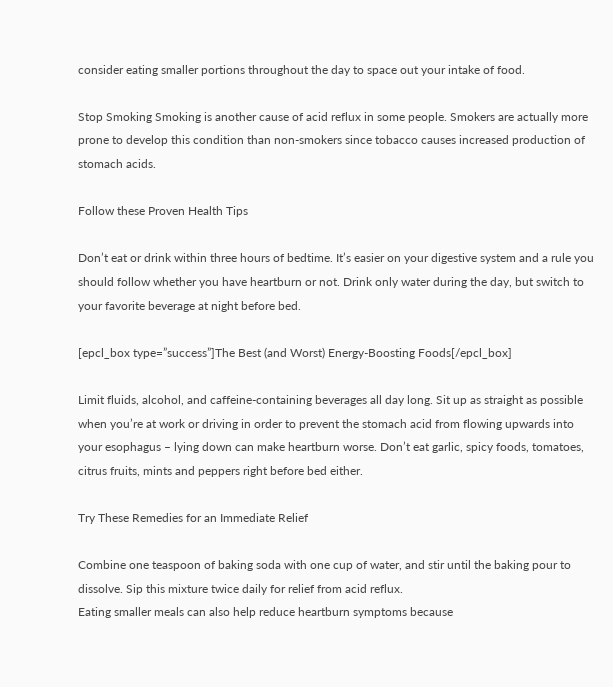consider eating smaller portions throughout the day to space out your intake of food.

Stop Smoking Smoking is another cause of acid reflux in some people. Smokers are actually more prone to develop this condition than non-smokers since tobacco causes increased production of stomach acids.

Follow these Proven Health Tips

Don’t eat or drink within three hours of bedtime. It’s easier on your digestive system and a rule you should follow whether you have heartburn or not. Drink only water during the day, but switch to your favorite beverage at night before bed.

[epcl_box type=”success”]The Best (and Worst) Energy-Boosting Foods[/epcl_box]

Limit fluids, alcohol, and caffeine-containing beverages all day long. Sit up as straight as possible when you’re at work or driving in order to prevent the stomach acid from flowing upwards into your esophagus – lying down can make heartburn worse. Don’t eat garlic, spicy foods, tomatoes, citrus fruits, mints and peppers right before bed either.

Try These Remedies for an Immediate Relief

Combine one teaspoon of baking soda with one cup of water, and stir until the baking pour to dissolve. Sip this mixture twice daily for relief from acid reflux.
Eating smaller meals can also help reduce heartburn symptoms because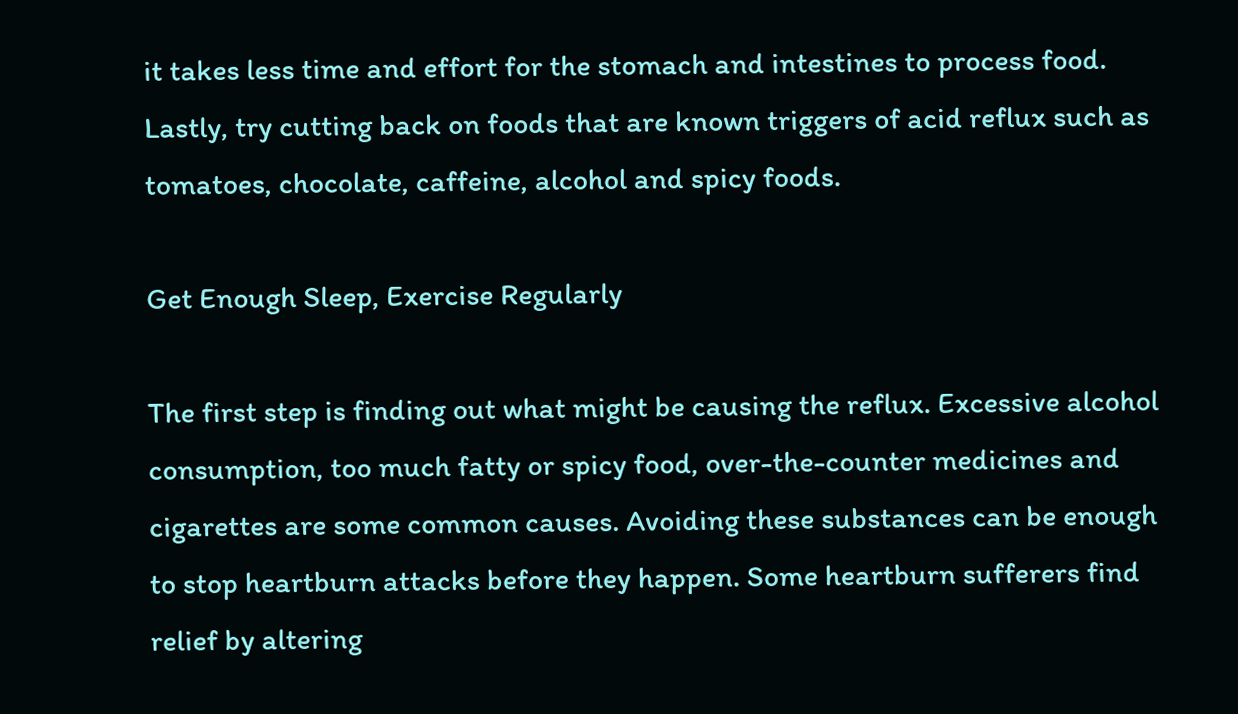it takes less time and effort for the stomach and intestines to process food. Lastly, try cutting back on foods that are known triggers of acid reflux such as tomatoes, chocolate, caffeine, alcohol and spicy foods.

Get Enough Sleep, Exercise Regularly

The first step is finding out what might be causing the reflux. Excessive alcohol consumption, too much fatty or spicy food, over-the-counter medicines and cigarettes are some common causes. Avoiding these substances can be enough to stop heartburn attacks before they happen. Some heartburn sufferers find relief by altering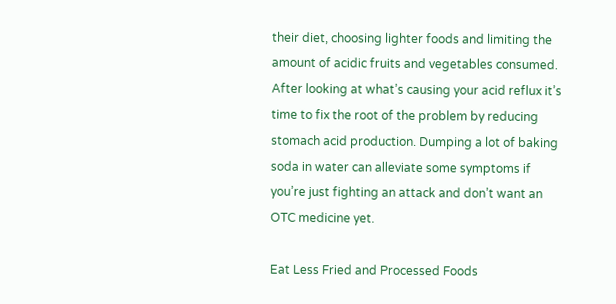their diet, choosing lighter foods and limiting the amount of acidic fruits and vegetables consumed.
After looking at what’s causing your acid reflux it’s time to fix the root of the problem by reducing stomach acid production. Dumping a lot of baking soda in water can alleviate some symptoms if you’re just fighting an attack and don’t want an OTC medicine yet.

Eat Less Fried and Processed Foods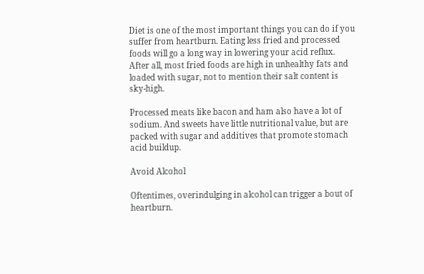Diet is one of the most important things you can do if you suffer from heartburn. Eating less fried and processed foods will go a long way in lowering your acid reflux. After all, most fried foods are high in unhealthy fats and loaded with sugar, not to mention their salt content is sky-high.

Processed meats like bacon and ham also have a lot of sodium. And sweets have little nutritional value, but are packed with sugar and additives that promote stomach acid buildup.

Avoid Alcohol

Oftentimes, overindulging in alcohol can trigger a bout of heartburn.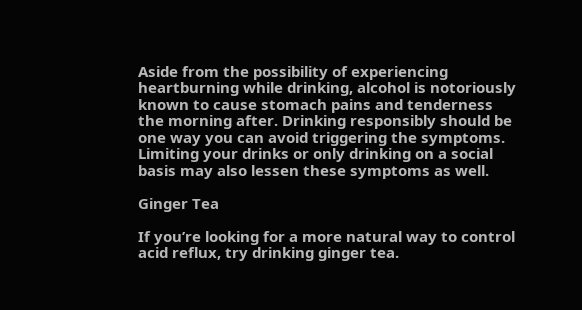Aside from the possibility of experiencing heartburning while drinking, alcohol is notoriously known to cause stomach pains and tenderness the morning after. Drinking responsibly should be one way you can avoid triggering the symptoms. Limiting your drinks or only drinking on a social basis may also lessen these symptoms as well.

Ginger Tea

If you’re looking for a more natural way to control acid reflux, try drinking ginger tea.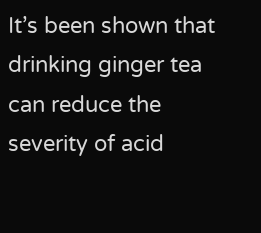It’s been shown that drinking ginger tea can reduce the severity of acid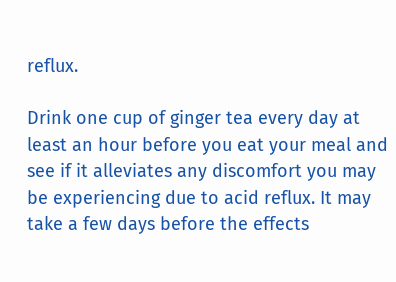reflux.

Drink one cup of ginger tea every day at least an hour before you eat your meal and see if it alleviates any discomfort you may be experiencing due to acid reflux. It may take a few days before the effects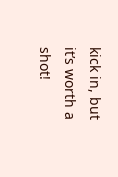kick in, but it’s worth a shot!